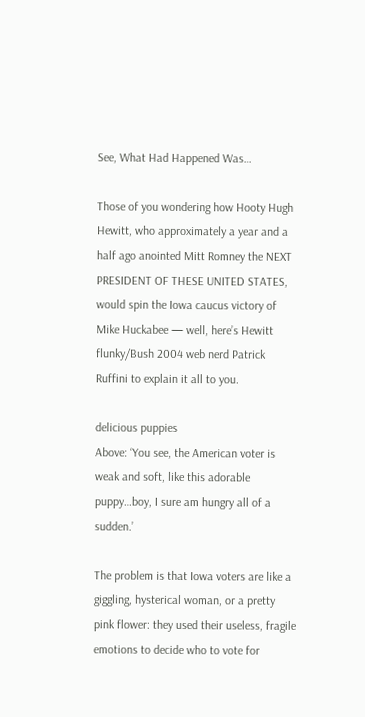See, What Had Happened Was…

Those of you wondering how Hooty Hugh Hewitt, who approximately a year and a half ago anointed Mitt Romney the NEXT PRESIDENT OF THESE UNITED STATES, would spin the Iowa caucus victory of Mike Huckabee — well, here’s Hewitt flunky/Bush 2004 web nerd Patrick Ruffini to explain it all to you.

delicious puppies
Above: ‘You see, the American voter is weak and soft, like this adorable puppy…boy, I sure am hungry all of a sudden.’

The problem is that Iowa voters are like a giggling, hysterical woman, or a pretty pink flower: they used their useless, fragile emotions to decide who to vote for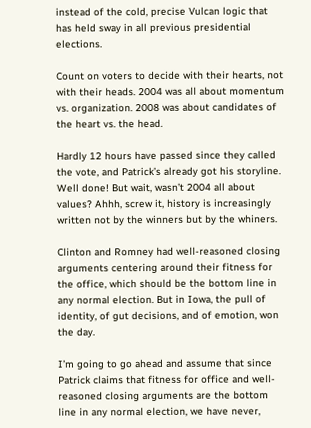instead of the cold, precise Vulcan logic that has held sway in all previous presidential elections.

Count on voters to decide with their hearts, not with their heads. 2004 was all about momentum vs. organization. 2008 was about candidates of the heart vs. the head.

Hardly 12 hours have passed since they called the vote, and Patrick’s already got his storyline. Well done! But wait, wasn’t 2004 all about values? Ahhh, screw it, history is increasingly written not by the winners but by the whiners.

Clinton and Romney had well-reasoned closing arguments centering around their fitness for the office, which should be the bottom line in any normal election. But in Iowa, the pull of identity, of gut decisions, and of emotion, won the day.

I’m going to go ahead and assume that since Patrick claims that fitness for office and well-reasoned closing arguments are the bottom line in any normal election, we have never,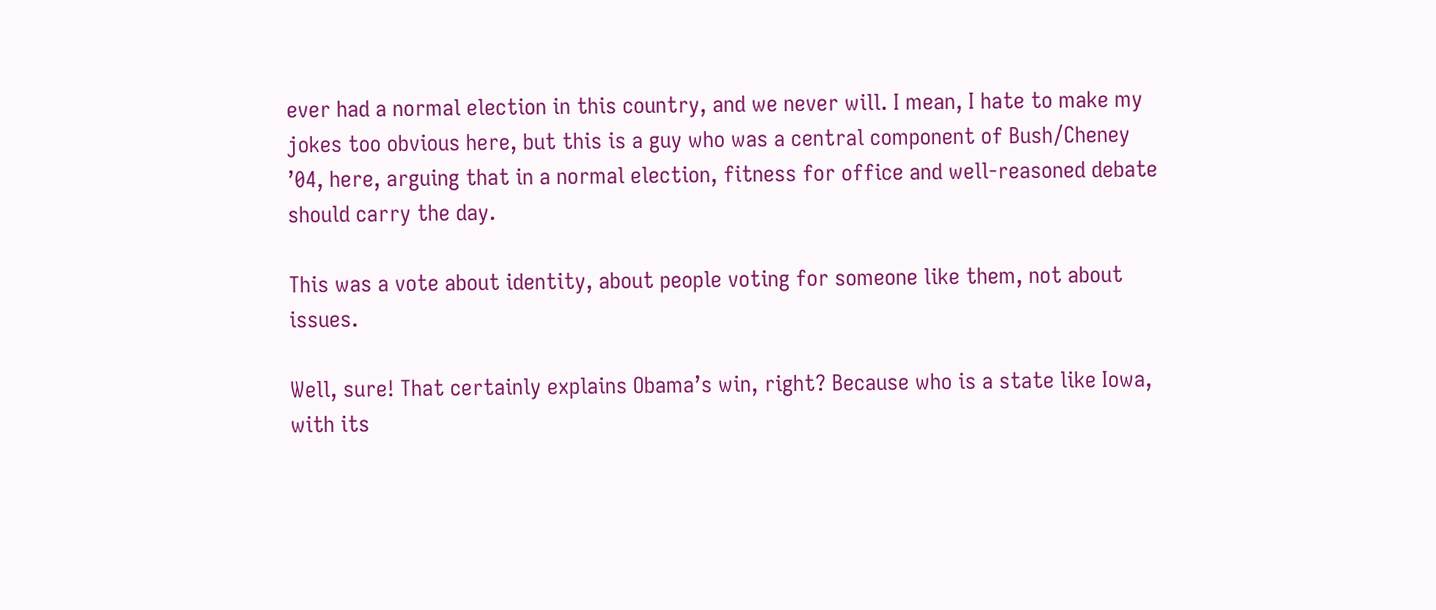ever had a normal election in this country, and we never will. I mean, I hate to make my jokes too obvious here, but this is a guy who was a central component of Bush/Cheney ’04, here, arguing that in a normal election, fitness for office and well-reasoned debate should carry the day.

This was a vote about identity, about people voting for someone like them, not about issues.

Well, sure! That certainly explains Obama’s win, right? Because who is a state like Iowa, with its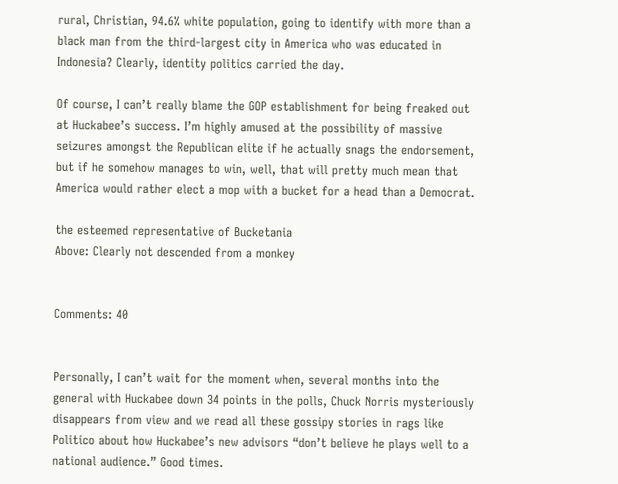rural, Christian, 94.6% white population, going to identify with more than a black man from the third-largest city in America who was educated in Indonesia? Clearly, identity politics carried the day.

Of course, I can’t really blame the GOP establishment for being freaked out at Huckabee’s success. I’m highly amused at the possibility of massive seizures amongst the Republican elite if he actually snags the endorsement, but if he somehow manages to win, well, that will pretty much mean that America would rather elect a mop with a bucket for a head than a Democrat.

the esteemed representative of Bucketania
Above: Clearly not descended from a monkey


Comments: 40


Personally, I can’t wait for the moment when, several months into the general with Huckabee down 34 points in the polls, Chuck Norris mysteriously disappears from view and we read all these gossipy stories in rags like Politico about how Huckabee’s new advisors “don’t believe he plays well to a national audience.” Good times.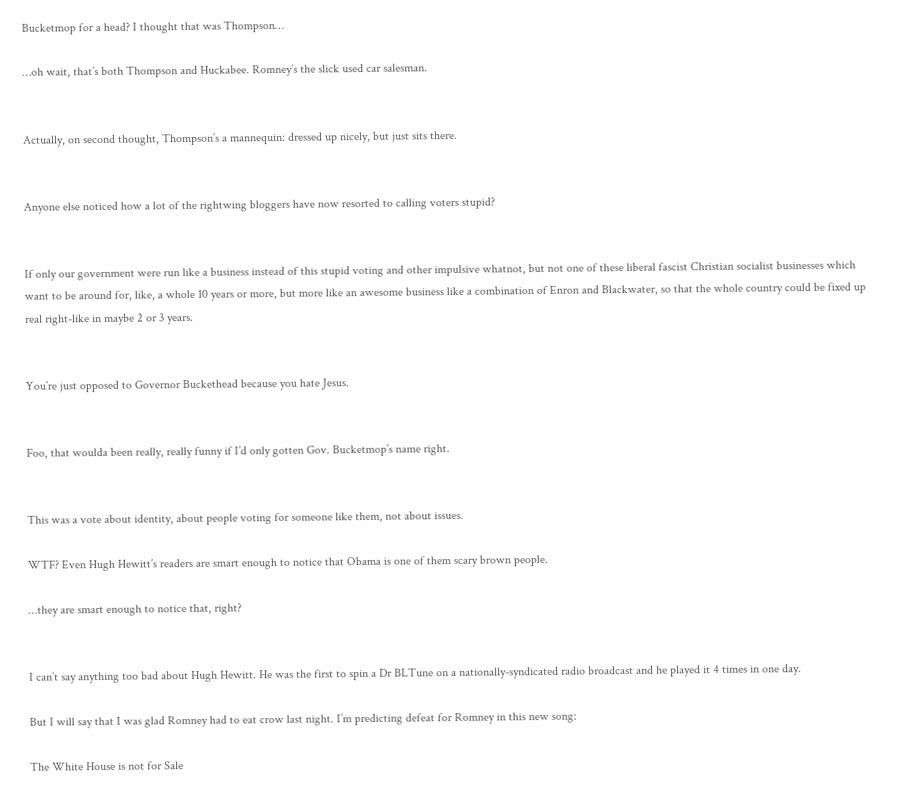Bucketmop for a head? I thought that was Thompson…

…oh wait, that’s both Thompson and Huckabee. Romney’s the slick used car salesman.


Actually, on second thought, Thompson’s a mannequin: dressed up nicely, but just sits there.


Anyone else noticed how a lot of the rightwing bloggers have now resorted to calling voters stupid?


If only our government were run like a business instead of this stupid voting and other impulsive whatnot, but not one of these liberal fascist Christian socialist businesses which want to be around for, like, a whole 10 years or more, but more like an awesome business like a combination of Enron and Blackwater, so that the whole country could be fixed up real right-like in maybe 2 or 3 years.


You’re just opposed to Governor Buckethead because you hate Jesus.


Foo, that woulda been really, really funny if I’d only gotten Gov. Bucketmop’s name right.


This was a vote about identity, about people voting for someone like them, not about issues.

WTF? Even Hugh Hewitt’s readers are smart enough to notice that Obama is one of them scary brown people.

…they are smart enough to notice that, right?


I can’t say anything too bad about Hugh Hewitt. He was the first to spin a Dr BLTune on a nationally-syndicated radio broadcast and he played it 4 times in one day.

But I will say that I was glad Romney had to eat crow last night. I’m predicting defeat for Romney in this new song:

The White House is not for Sale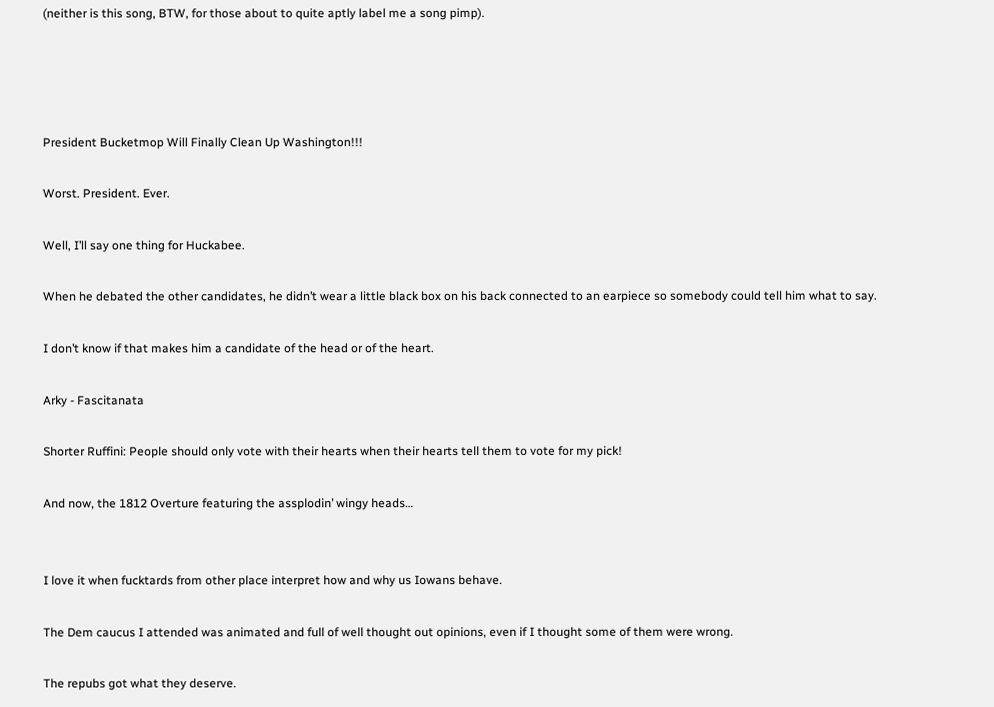(neither is this song, BTW, for those about to quite aptly label me a song pimp).




President Bucketmop Will Finally Clean Up Washington!!!

Worst. President. Ever.

Well, I’ll say one thing for Huckabee.

When he debated the other candidates, he didn’t wear a little black box on his back connected to an earpiece so somebody could tell him what to say.

I don’t know if that makes him a candidate of the head or of the heart.

Arky - Fascitanata

Shorter Ruffini: People should only vote with their hearts when their hearts tell them to vote for my pick!

And now, the 1812 Overture featuring the assplodin’ wingy heads…


I love it when fucktards from other place interpret how and why us Iowans behave.

The Dem caucus I attended was animated and full of well thought out opinions, even if I thought some of them were wrong.

The repubs got what they deserve.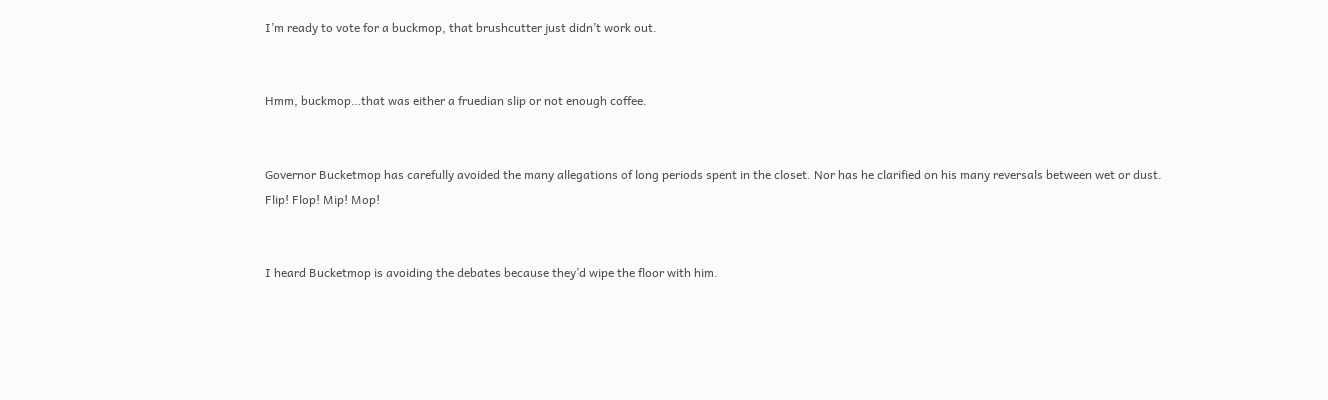I’m ready to vote for a buckmop, that brushcutter just didn’t work out.


Hmm, buckmop…that was either a fruedian slip or not enough coffee.


Governor Bucketmop has carefully avoided the many allegations of long periods spent in the closet. Nor has he clarified on his many reversals between wet or dust. Flip! Flop! Mip! Mop!


I heard Bucketmop is avoiding the debates because they’d wipe the floor with him.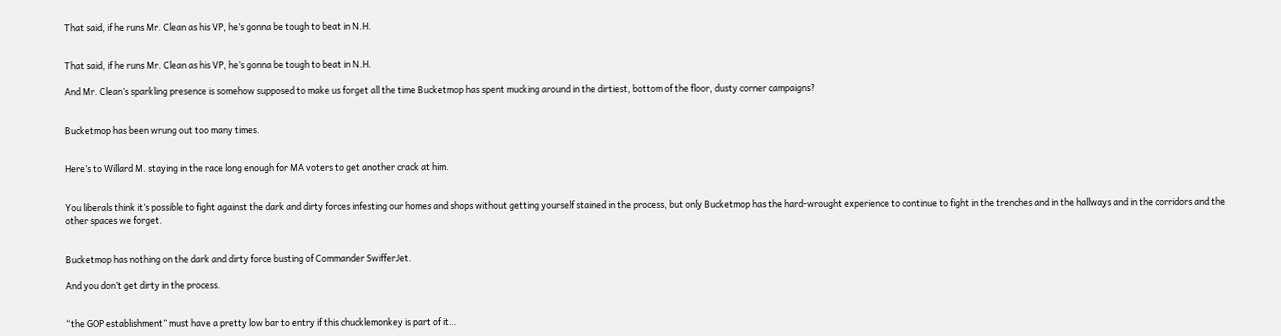That said, if he runs Mr. Clean as his VP, he’s gonna be tough to beat in N.H.


That said, if he runs Mr. Clean as his VP, he’s gonna be tough to beat in N.H.

And Mr. Clean’s sparkling presence is somehow supposed to make us forget all the time Bucketmop has spent mucking around in the dirtiest, bottom of the floor, dusty corner campaigns?


Bucketmop has been wrung out too many times.


Here’s to Willard M. staying in the race long enough for MA voters to get another crack at him.


You liberals think it’s possible to fight against the dark and dirty forces infesting our homes and shops without getting yourself stained in the process, but only Bucketmop has the hard-wrought experience to continue to fight in the trenches and in the hallways and in the corridors and the other spaces we forget.


Bucketmop has nothing on the dark and dirty force busting of Commander SwifferJet.

And you don’t get dirty in the process.


“the GOP establishment” must have a pretty low bar to entry if this chucklemonkey is part of it…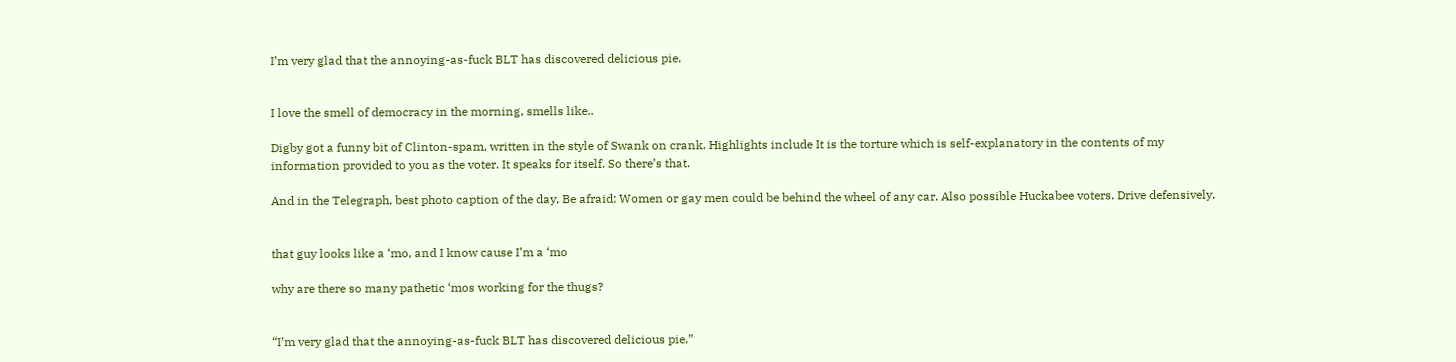I’m very glad that the annoying-as-fuck BLT has discovered delicious pie.


I love the smell of democracy in the morning, smells like..

Digby got a funny bit of Clinton-spam, written in the style of Swank on crank. Highlights include It is the torture which is self-explanatory in the contents of my information provided to you as the voter. It speaks for itself. So there’s that.

And in the Telegraph, best photo caption of the day, Be afraid: Women or gay men could be behind the wheel of any car. Also possible Huckabee voters. Drive defensively.


that guy looks like a ‘mo, and I know cause I’m a ‘mo

why are there so many pathetic ‘mos working for the thugs?


“I’m very glad that the annoying-as-fuck BLT has discovered delicious pie.”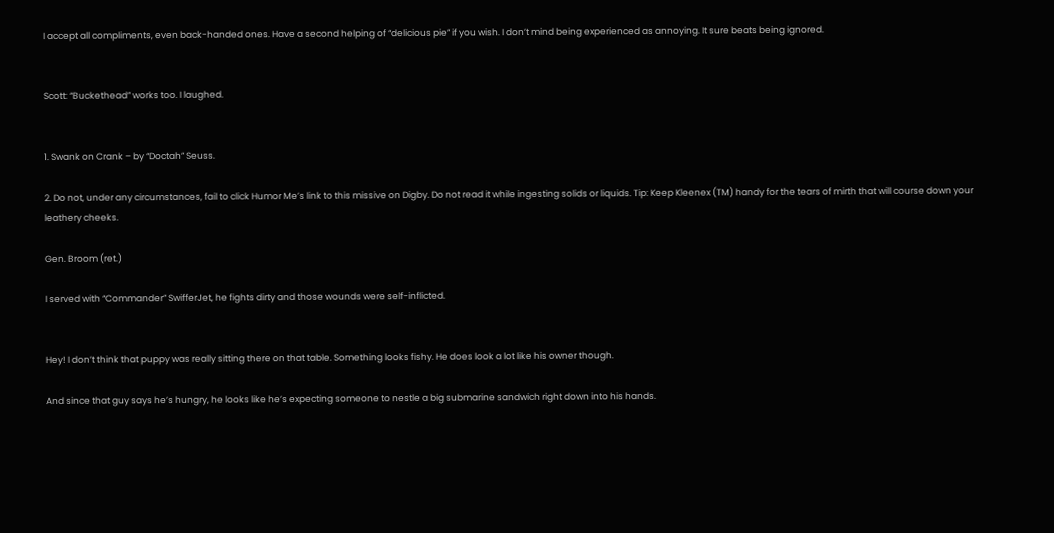I accept all compliments, even back-handed ones. Have a second helping of “delicious pie” if you wish. I don’t mind being experienced as annoying. It sure beats being ignored.


Scott: “Buckethead” works too. I laughed.


1. Swank on Crank – by “Doctah” Seuss.

2. Do not, under any circumstances, fail to click Humor Me’s link to this missive on Digby. Do not read it while ingesting solids or liquids. Tip: Keep Kleenex (TM) handy for the tears of mirth that will course down your leathery cheeks.

Gen. Broom (ret.)

I served with “Commander” SwifferJet, he fights dirty and those wounds were self-inflicted.


Hey! I don’t think that puppy was really sitting there on that table. Something looks fishy. He does look a lot like his owner though.

And since that guy says he’s hungry, he looks like he’s expecting someone to nestle a big submarine sandwich right down into his hands.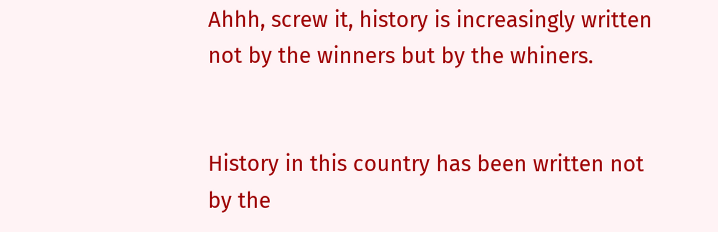Ahhh, screw it, history is increasingly written not by the winners but by the whiners.


History in this country has been written not by the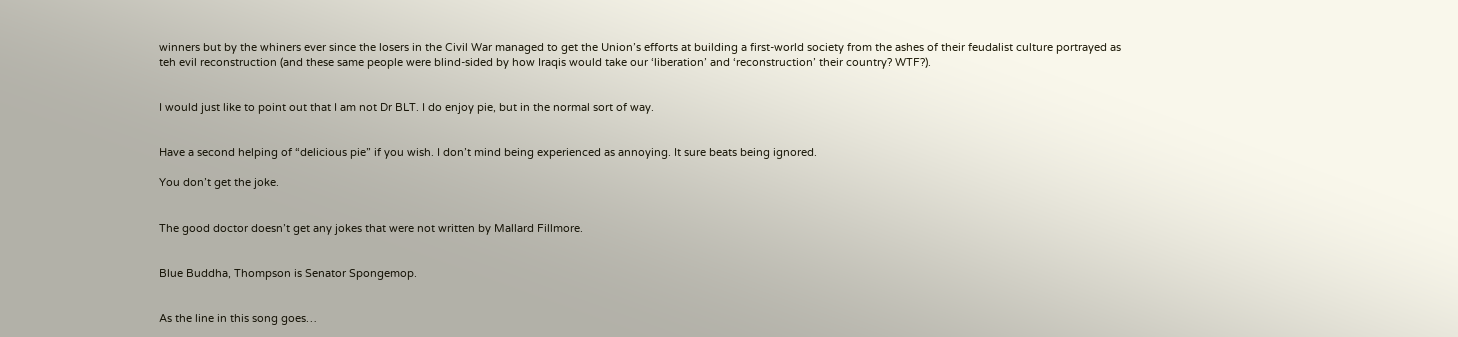winners but by the whiners ever since the losers in the Civil War managed to get the Union’s efforts at building a first-world society from the ashes of their feudalist culture portrayed as teh evil reconstruction (and these same people were blind-sided by how Iraqis would take our ‘liberation’ and ‘reconstruction’ their country? WTF?).


I would just like to point out that I am not Dr BLT. I do enjoy pie, but in the normal sort of way.


Have a second helping of “delicious pie” if you wish. I don’t mind being experienced as annoying. It sure beats being ignored.

You don’t get the joke.


The good doctor doesn’t get any jokes that were not written by Mallard Fillmore.


Blue Buddha, Thompson is Senator Spongemop.


As the line in this song goes…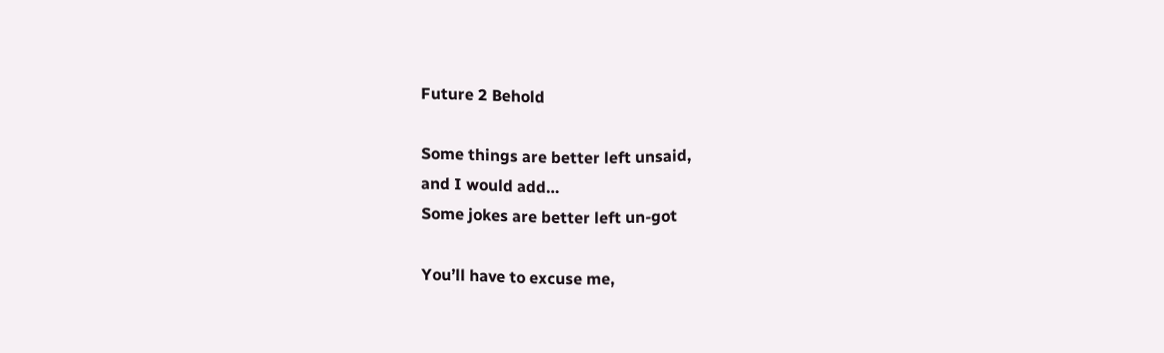Future 2 Behold

Some things are better left unsaid,
and I would add…
Some jokes are better left un-got

You’ll have to excuse me,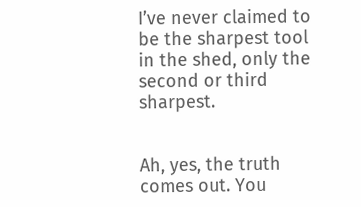I’ve never claimed to be the sharpest tool in the shed, only the second or third sharpest.


Ah, yes, the truth comes out. You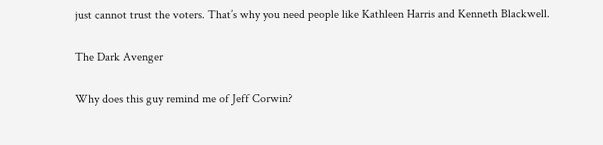just cannot trust the voters. That’s why you need people like Kathleen Harris and Kenneth Blackwell.

The Dark Avenger

Why does this guy remind me of Jeff Corwin?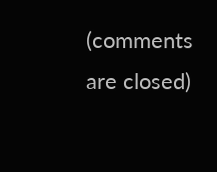(comments are closed)